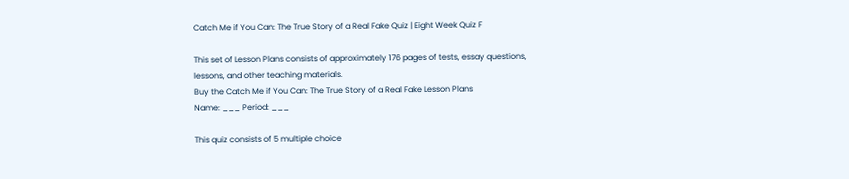Catch Me if You Can: The True Story of a Real Fake Quiz | Eight Week Quiz F

This set of Lesson Plans consists of approximately 176 pages of tests, essay questions, lessons, and other teaching materials.
Buy the Catch Me if You Can: The True Story of a Real Fake Lesson Plans
Name: ___ Period: ___

This quiz consists of 5 multiple choice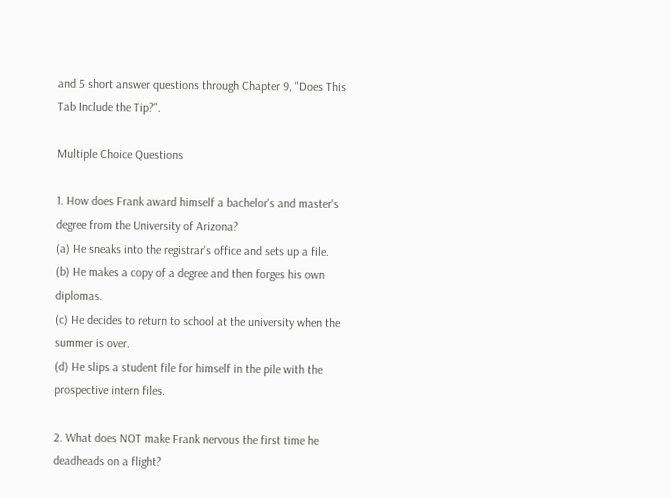and 5 short answer questions through Chapter 9, "Does This Tab Include the Tip?".

Multiple Choice Questions

1. How does Frank award himself a bachelor's and master's degree from the University of Arizona?
(a) He sneaks into the registrar's office and sets up a file.
(b) He makes a copy of a degree and then forges his own diplomas.
(c) He decides to return to school at the university when the summer is over.
(d) He slips a student file for himself in the pile with the prospective intern files.

2. What does NOT make Frank nervous the first time he deadheads on a flight?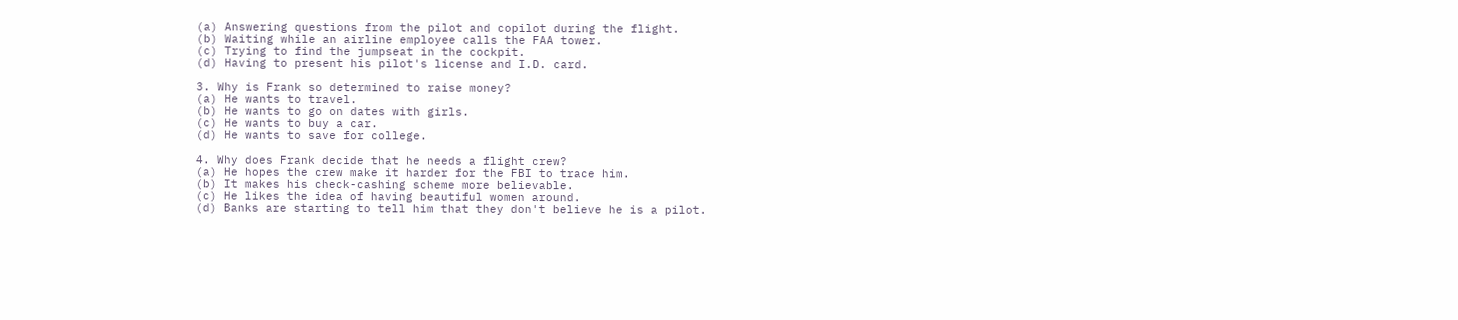(a) Answering questions from the pilot and copilot during the flight.
(b) Waiting while an airline employee calls the FAA tower.
(c) Trying to find the jumpseat in the cockpit.
(d) Having to present his pilot's license and I.D. card.

3. Why is Frank so determined to raise money?
(a) He wants to travel.
(b) He wants to go on dates with girls.
(c) He wants to buy a car.
(d) He wants to save for college.

4. Why does Frank decide that he needs a flight crew?
(a) He hopes the crew make it harder for the FBI to trace him.
(b) It makes his check-cashing scheme more believable.
(c) He likes the idea of having beautiful women around.
(d) Banks are starting to tell him that they don't believe he is a pilot.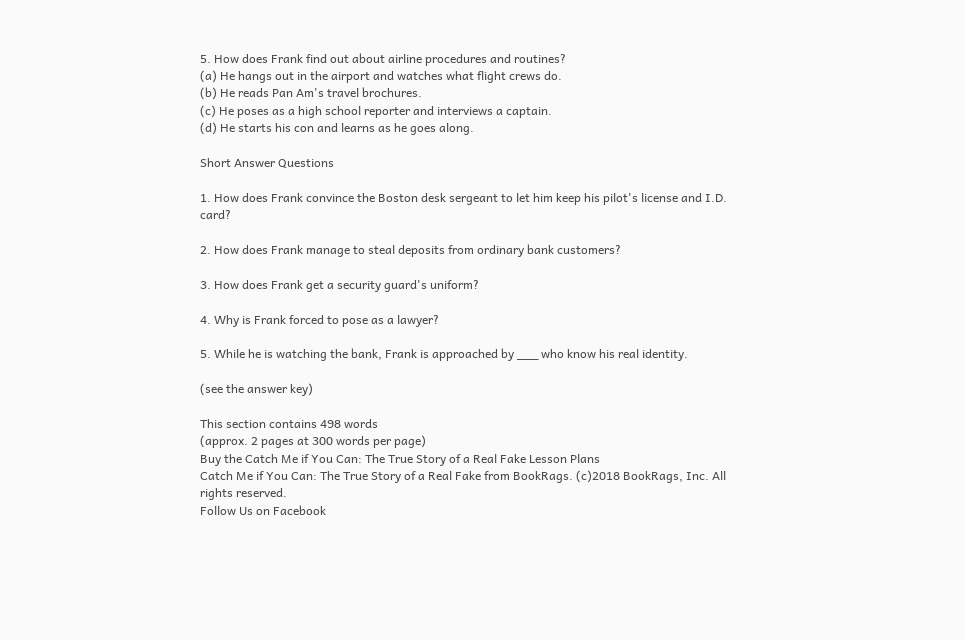5. How does Frank find out about airline procedures and routines?
(a) He hangs out in the airport and watches what flight crews do.
(b) He reads Pan Am's travel brochures.
(c) He poses as a high school reporter and interviews a captain.
(d) He starts his con and learns as he goes along.

Short Answer Questions

1. How does Frank convince the Boston desk sergeant to let him keep his pilot's license and I.D. card?

2. How does Frank manage to steal deposits from ordinary bank customers?

3. How does Frank get a security guard's uniform?

4. Why is Frank forced to pose as a lawyer?

5. While he is watching the bank, Frank is approached by ___ who know his real identity.

(see the answer key)

This section contains 498 words
(approx. 2 pages at 300 words per page)
Buy the Catch Me if You Can: The True Story of a Real Fake Lesson Plans
Catch Me if You Can: The True Story of a Real Fake from BookRags. (c)2018 BookRags, Inc. All rights reserved.
Follow Us on Facebook